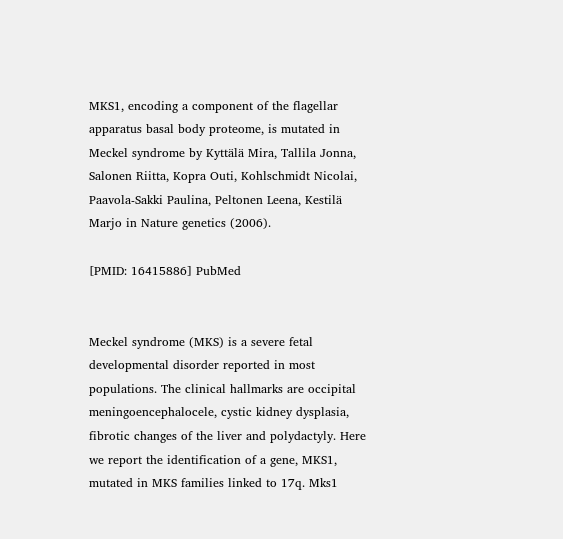MKS1, encoding a component of the flagellar apparatus basal body proteome, is mutated in Meckel syndrome by Kyttälä Mira, Tallila Jonna, Salonen Riitta, Kopra Outi, Kohlschmidt Nicolai, Paavola-Sakki Paulina, Peltonen Leena, Kestilä Marjo in Nature genetics (2006).

[PMID: 16415886] PubMed


Meckel syndrome (MKS) is a severe fetal developmental disorder reported in most populations. The clinical hallmarks are occipital meningoencephalocele, cystic kidney dysplasia, fibrotic changes of the liver and polydactyly. Here we report the identification of a gene, MKS1, mutated in MKS families linked to 17q. Mks1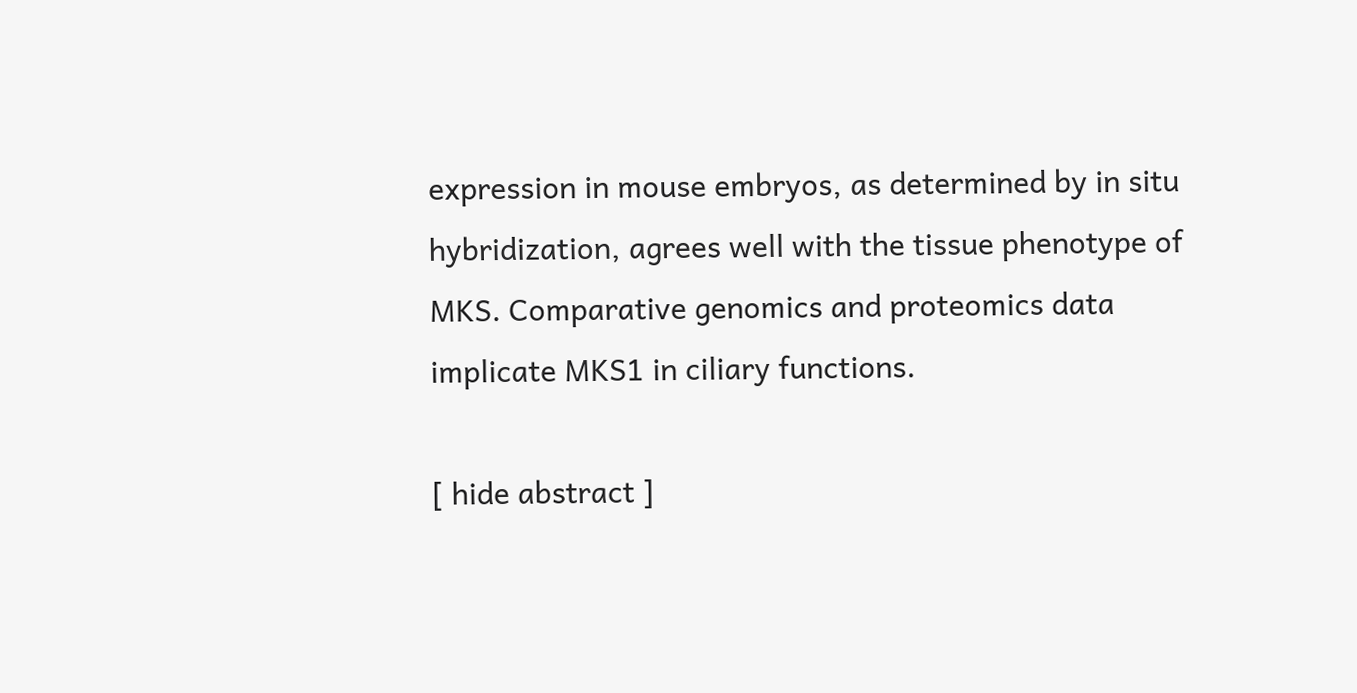expression in mouse embryos, as determined by in situ hybridization, agrees well with the tissue phenotype of MKS. Comparative genomics and proteomics data implicate MKS1 in ciliary functions.

[ hide abstract ]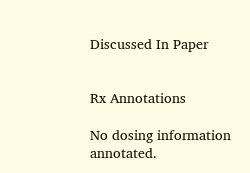Discussed In Paper


Rx Annotations

No dosing information annotated.